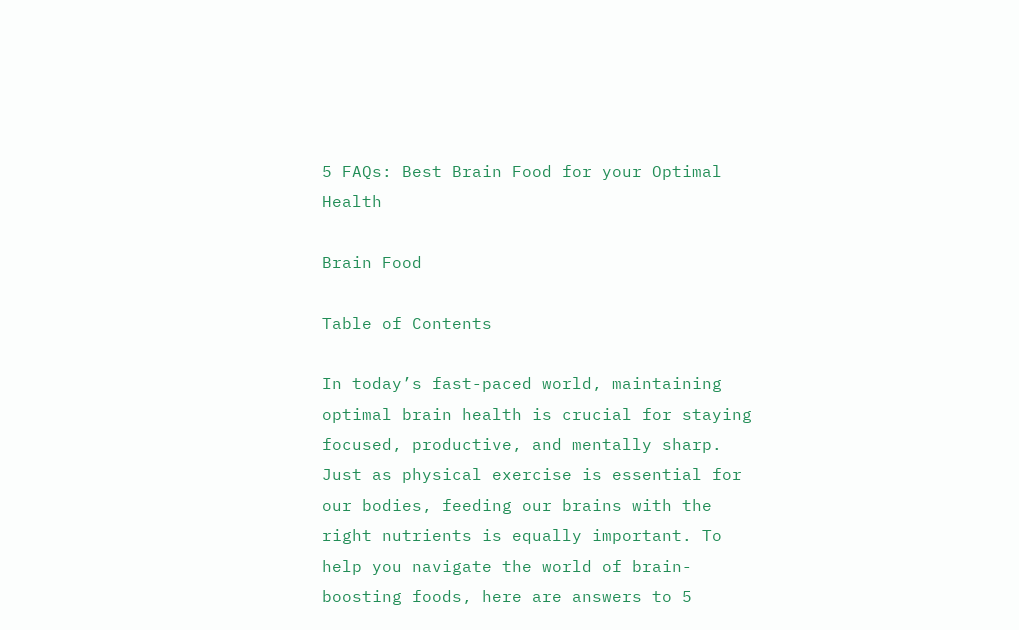5 FAQs: Best Brain Food for your Optimal Health

Brain Food

Table of Contents

In today’s fast-paced world, maintaining optimal brain health is crucial for staying focused, productive, and mentally sharp. Just as physical exercise is essential for our bodies, feeding our brains with the right nutrients is equally important. To help you navigate the world of brain-boosting foods, here are answers to 5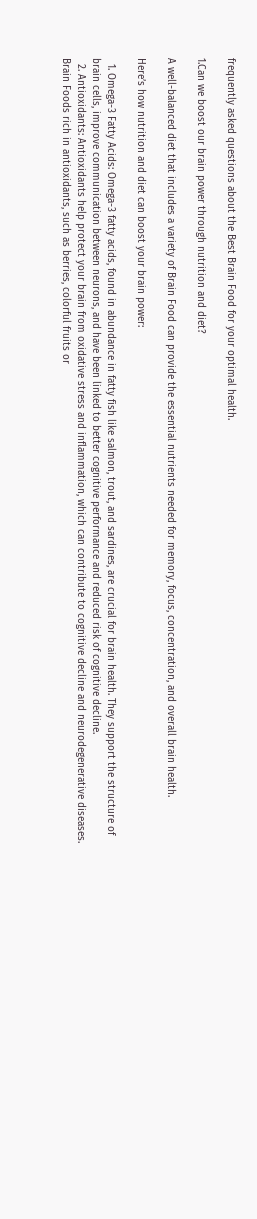frequently asked questions about the Best Brain Food for your optimal health.

1.Can we boost our brain power through nutrition and diet?

A well-balanced diet that includes a variety of Brain Food can provide the essential nutrients needed for memory, focus, concentration, and overall brain health.

Here’s how nutrition and diet can boost your brain power:

  1. Omega-3 Fatty Acids: Omega-3 fatty acids, found in abundance in fatty fish like salmon, trout, and sardines, are crucial for brain health. They support the structure of brain cells, improve communication between neurons, and have been linked to better cognitive performance and reduced risk of cognitive decline.
  2. Antioxidants: Antioxidants help protect your brain from oxidative stress and inflammation, which can contribute to cognitive decline and neurodegenerative diseases. Brain Foods rich in antioxidants, such as berries, colorful fruits or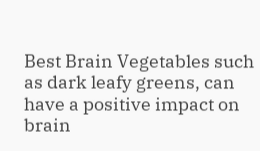Best Brain Vegetables such as dark leafy greens, can have a positive impact on brain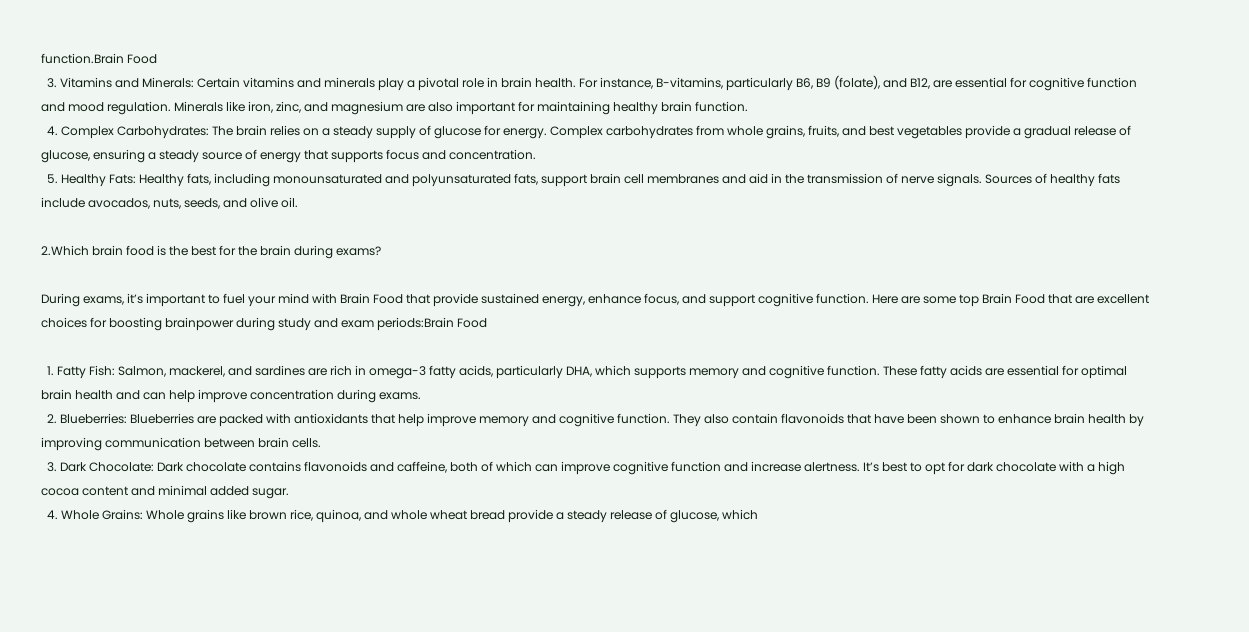function.Brain Food
  3. Vitamins and Minerals: Certain vitamins and minerals play a pivotal role in brain health. For instance, B-vitamins, particularly B6, B9 (folate), and B12, are essential for cognitive function and mood regulation. Minerals like iron, zinc, and magnesium are also important for maintaining healthy brain function.
  4. Complex Carbohydrates: The brain relies on a steady supply of glucose for energy. Complex carbohydrates from whole grains, fruits, and best vegetables provide a gradual release of glucose, ensuring a steady source of energy that supports focus and concentration.
  5. Healthy Fats: Healthy fats, including monounsaturated and polyunsaturated fats, support brain cell membranes and aid in the transmission of nerve signals. Sources of healthy fats include avocados, nuts, seeds, and olive oil.

2.Which brain food is the best for the brain during exams?

During exams, it’s important to fuel your mind with Brain Food that provide sustained energy, enhance focus, and support cognitive function. Here are some top Brain Food that are excellent choices for boosting brainpower during study and exam periods:Brain Food

  1. Fatty Fish: Salmon, mackerel, and sardines are rich in omega-3 fatty acids, particularly DHA, which supports memory and cognitive function. These fatty acids are essential for optimal brain health and can help improve concentration during exams.
  2. Blueberries: Blueberries are packed with antioxidants that help improve memory and cognitive function. They also contain flavonoids that have been shown to enhance brain health by improving communication between brain cells.
  3. Dark Chocolate: Dark chocolate contains flavonoids and caffeine, both of which can improve cognitive function and increase alertness. It’s best to opt for dark chocolate with a high cocoa content and minimal added sugar.
  4. Whole Grains: Whole grains like brown rice, quinoa, and whole wheat bread provide a steady release of glucose, which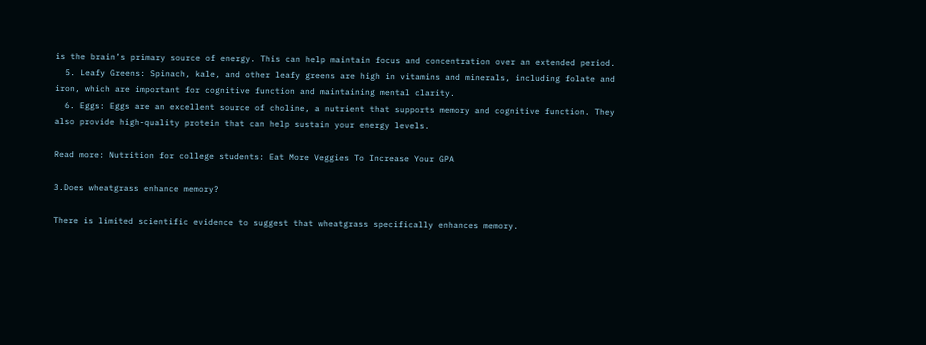is the brain’s primary source of energy. This can help maintain focus and concentration over an extended period.
  5. Leafy Greens: Spinach, kale, and other leafy greens are high in vitamins and minerals, including folate and iron, which are important for cognitive function and maintaining mental clarity.
  6. Eggs: Eggs are an excellent source of choline, a nutrient that supports memory and cognitive function. They also provide high-quality protein that can help sustain your energy levels.

Read more: Nutrition for college students: Eat More Veggies To Increase Your GPA

3.Does wheatgrass enhance memory?

There is limited scientific evidence to suggest that wheatgrass specifically enhances memory.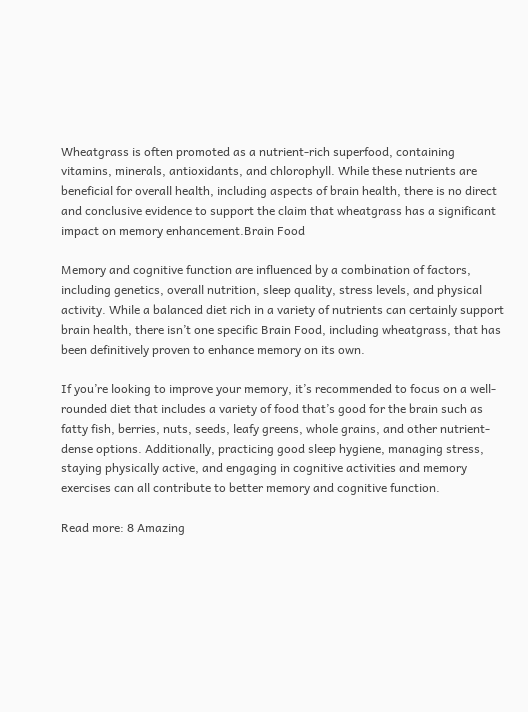Wheatgrass is often promoted as a nutrient-rich superfood, containing vitamins, minerals, antioxidants, and chlorophyll. While these nutrients are beneficial for overall health, including aspects of brain health, there is no direct and conclusive evidence to support the claim that wheatgrass has a significant impact on memory enhancement.Brain Food

Memory and cognitive function are influenced by a combination of factors, including genetics, overall nutrition, sleep quality, stress levels, and physical activity. While a balanced diet rich in a variety of nutrients can certainly support brain health, there isn’t one specific Brain Food, including wheatgrass, that has been definitively proven to enhance memory on its own.

If you’re looking to improve your memory, it’s recommended to focus on a well-rounded diet that includes a variety of food that’s good for the brain such as fatty fish, berries, nuts, seeds, leafy greens, whole grains, and other nutrient-dense options. Additionally, practicing good sleep hygiene, managing stress, staying physically active, and engaging in cognitive activities and memory exercises can all contribute to better memory and cognitive function.

Read more: 8 Amazing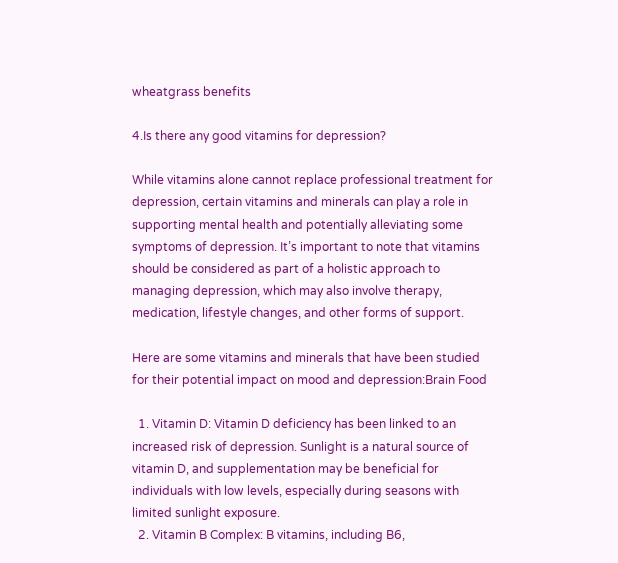wheatgrass benefits

4.Is there any good vitamins for depression?

While vitamins alone cannot replace professional treatment for depression, certain vitamins and minerals can play a role in supporting mental health and potentially alleviating some symptoms of depression. It’s important to note that vitamins should be considered as part of a holistic approach to managing depression, which may also involve therapy, medication, lifestyle changes, and other forms of support.

Here are some vitamins and minerals that have been studied for their potential impact on mood and depression:Brain Food

  1. Vitamin D: Vitamin D deficiency has been linked to an increased risk of depression. Sunlight is a natural source of vitamin D, and supplementation may be beneficial for individuals with low levels, especially during seasons with limited sunlight exposure.
  2. Vitamin B Complex: B vitamins, including B6,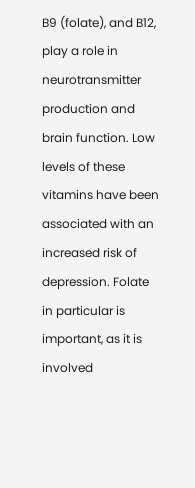B9 (folate), and B12, play a role in neurotransmitter production and brain function. Low levels of these vitamins have been associated with an increased risk of depression. Folate in particular is important, as it is involved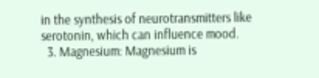in the synthesis of neurotransmitters like serotonin, which can influence mood.
  3. Magnesium: Magnesium is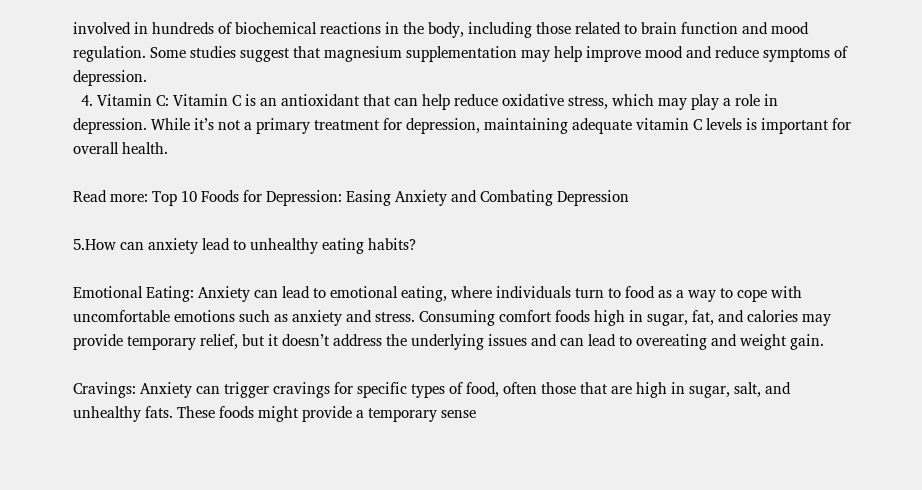involved in hundreds of biochemical reactions in the body, including those related to brain function and mood regulation. Some studies suggest that magnesium supplementation may help improve mood and reduce symptoms of depression.
  4. Vitamin C: Vitamin C is an antioxidant that can help reduce oxidative stress, which may play a role in depression. While it’s not a primary treatment for depression, maintaining adequate vitamin C levels is important for overall health.

Read more: Top 10 Foods for Depression: Easing Anxiety and Combating Depression

5.How can anxiety lead to unhealthy eating habits?

Emotional Eating: Anxiety can lead to emotional eating, where individuals turn to food as a way to cope with uncomfortable emotions such as anxiety and stress. Consuming comfort foods high in sugar, fat, and calories may provide temporary relief, but it doesn’t address the underlying issues and can lead to overeating and weight gain.

Cravings: Anxiety can trigger cravings for specific types of food, often those that are high in sugar, salt, and unhealthy fats. These foods might provide a temporary sense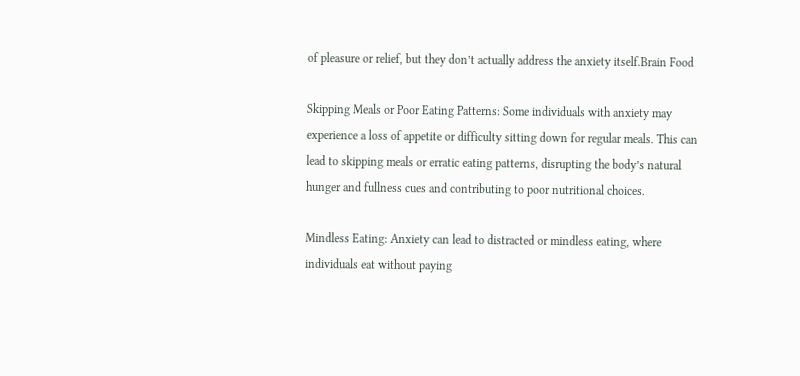of pleasure or relief, but they don’t actually address the anxiety itself.Brain Food

Skipping Meals or Poor Eating Patterns: Some individuals with anxiety may experience a loss of appetite or difficulty sitting down for regular meals. This can lead to skipping meals or erratic eating patterns, disrupting the body’s natural hunger and fullness cues and contributing to poor nutritional choices.

Mindless Eating: Anxiety can lead to distracted or mindless eating, where individuals eat without paying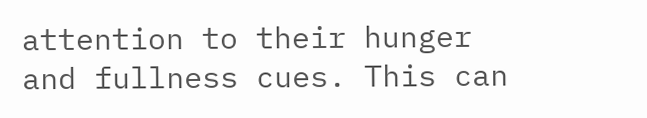attention to their hunger and fullness cues. This can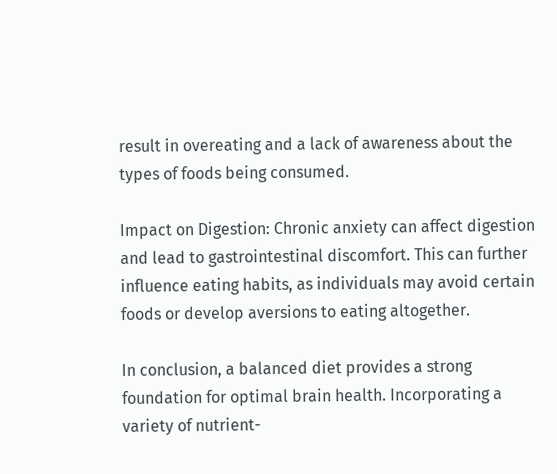result in overeating and a lack of awareness about the types of foods being consumed.

Impact on Digestion: Chronic anxiety can affect digestion and lead to gastrointestinal discomfort. This can further influence eating habits, as individuals may avoid certain foods or develop aversions to eating altogether.

In conclusion, a balanced diet provides a strong foundation for optimal brain health. Incorporating a variety of nutrient-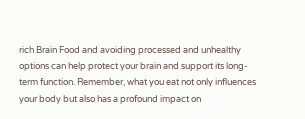rich Brain Food and avoiding processed and unhealthy options can help protect your brain and support its long-term function. Remember, what you eat not only influences your body but also has a profound impact on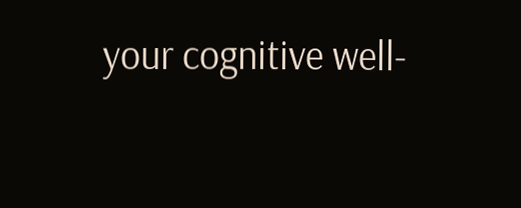your cognitive well-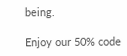being.

Enjoy our 50% code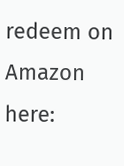redeem on Amazon here: